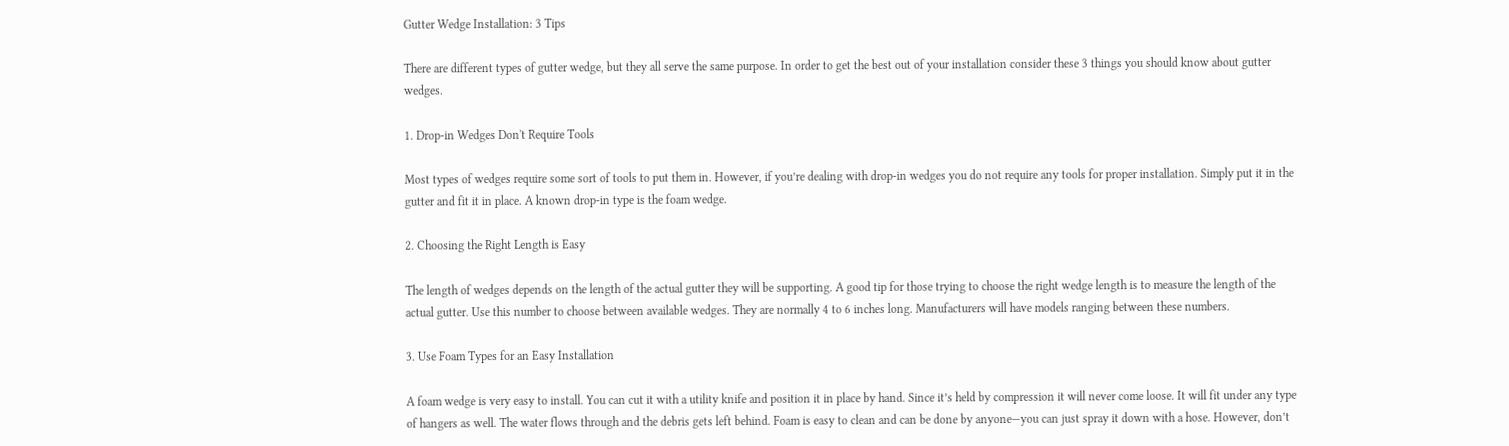Gutter Wedge Installation: 3 Tips

There are different types of gutter wedge, but they all serve the same purpose. In order to get the best out of your installation consider these 3 things you should know about gutter wedges.

1. Drop-in Wedges Don't Require Tools

Most types of wedges require some sort of tools to put them in. However, if you’re dealing with drop-in wedges you do not require any tools for proper installation. Simply put it in the gutter and fit it in place. A known drop-in type is the foam wedge.

2. Choosing the Right Length is Easy

The length of wedges depends on the length of the actual gutter they will be supporting. A good tip for those trying to choose the right wedge length is to measure the length of the actual gutter. Use this number to choose between available wedges. They are normally 4 to 6 inches long. Manufacturers will have models ranging between these numbers.

3. Use Foam Types for an Easy Installation

A foam wedge is very easy to install. You can cut it with a utility knife and position it in place by hand. Since it’s held by compression it will never come loose. It will fit under any type of hangers as well. The water flows through and the debris gets left behind. Foam is easy to clean and can be done by anyone—you can just spray it down with a hose. However, don’t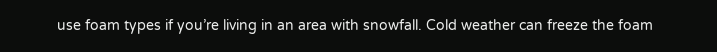use foam types if you’re living in an area with snowfall. Cold weather can freeze the foam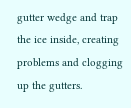gutter wedge and trap the ice inside, creating problems and clogging up the gutters.